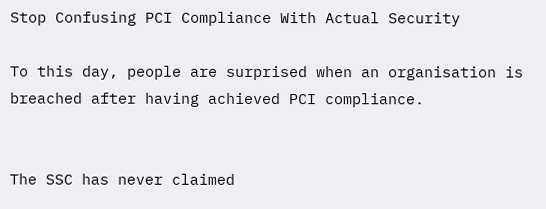Stop Confusing PCI Compliance With Actual Security

To this day, people are surprised when an organisation is breached after having achieved PCI compliance.


The SSC has never claimed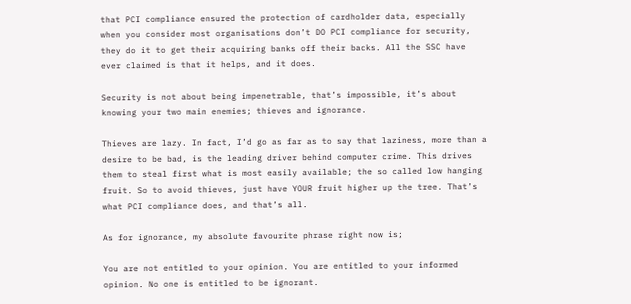that PCI compliance ensured the protection of cardholder data, especially when you consider most organisations don’t DO PCI compliance for security, they do it to get their acquiring banks off their backs. All the SSC have ever claimed is that it helps, and it does.

Security is not about being impenetrable, that’s impossible, it’s about knowing your two main enemies; thieves and ignorance.

Thieves are lazy. In fact, I’d go as far as to say that laziness, more than a desire to be bad, is the leading driver behind computer crime. This drives them to steal first what is most easily available; the so called low hanging fruit. So to avoid thieves, just have YOUR fruit higher up the tree. That’s what PCI compliance does, and that’s all.

As for ignorance, my absolute favourite phrase right now is;

You are not entitled to your opinion. You are entitled to your informed opinion. No one is entitled to be ignorant.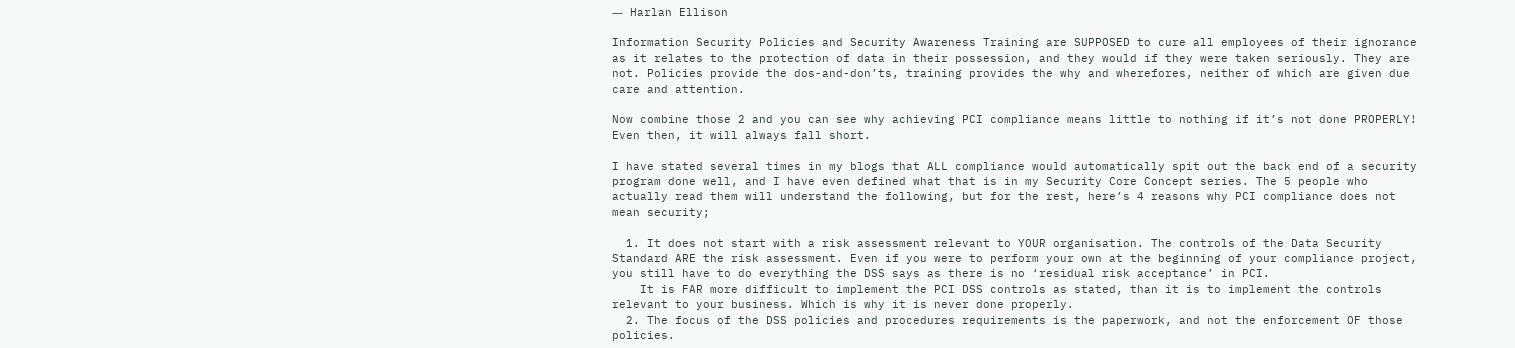― Harlan Ellison

Information Security Policies and Security Awareness Training are SUPPOSED to cure all employees of their ignorance as it relates to the protection of data in their possession, and they would if they were taken seriously. They are not. Policies provide the dos-and-don’ts, training provides the why and wherefores, neither of which are given due care and attention.

Now combine those 2 and you can see why achieving PCI compliance means little to nothing if it’s not done PROPERLY! Even then, it will always fall short.

I have stated several times in my blogs that ALL compliance would automatically spit out the back end of a security program done well, and I have even defined what that is in my Security Core Concept series. The 5 people who actually read them will understand the following, but for the rest, here’s 4 reasons why PCI compliance does not mean security;

  1. It does not start with a risk assessment relevant to YOUR organisation. The controls of the Data Security Standard ARE the risk assessment. Even if you were to perform your own at the beginning of your compliance project, you still have to do everything the DSS says as there is no ‘residual risk acceptance’ in PCI.
    It is FAR more difficult to implement the PCI DSS controls as stated, than it is to implement the controls relevant to your business. Which is why it is never done properly.
  2. The focus of the DSS policies and procedures requirements is the paperwork, and not the enforcement OF those policies.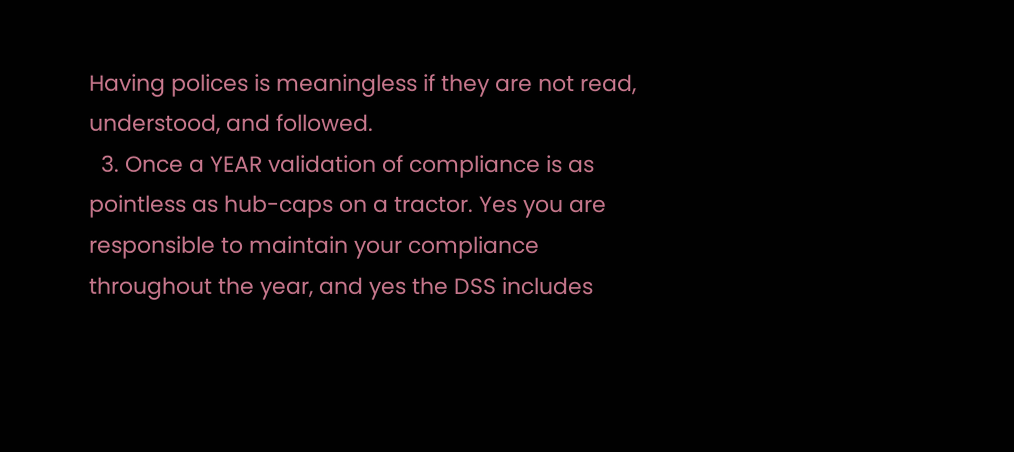Having polices is meaningless if they are not read, understood, and followed.
  3. Once a YEAR validation of compliance is as pointless as hub-caps on a tractor. Yes you are responsible to maintain your compliance throughout the year, and yes the DSS includes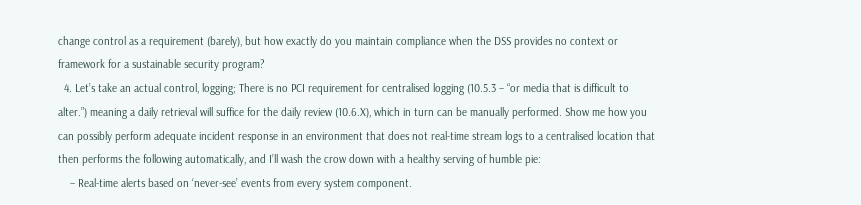change control as a requirement (barely), but how exactly do you maintain compliance when the DSS provides no context or framework for a sustainable security program?
  4. Let’s take an actual control, logging; There is no PCI requirement for centralised logging (10.5.3 – “or media that is difficult to alter.”) meaning a daily retrieval will suffice for the daily review (10.6.X), which in turn can be manually performed. Show me how you can possibly perform adequate incident response in an environment that does not real-time stream logs to a centralised location that then performs the following automatically, and I’ll wash the crow down with a healthy serving of humble pie:
    – Real-time alerts based on ‘never-see’ events from every system component.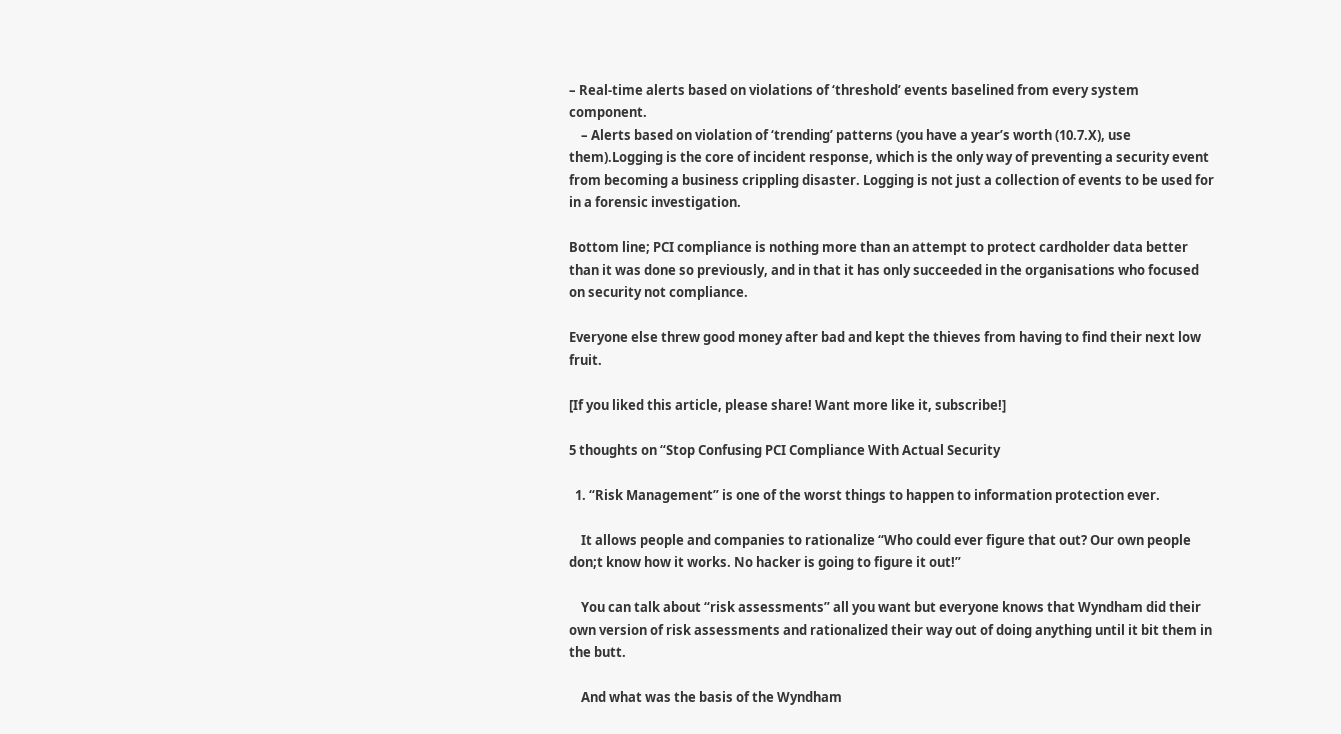– Real-time alerts based on violations of ‘threshold’ events baselined from every system component.
    – Alerts based on violation of ‘trending’ patterns (you have a year’s worth (10.7.X), use them).Logging is the core of incident response, which is the only way of preventing a security event from becoming a business crippling disaster. Logging is not just a collection of events to be used for in a forensic investigation.

Bottom line; PCI compliance is nothing more than an attempt to protect cardholder data better than it was done so previously, and in that it has only succeeded in the organisations who focused on security not compliance.

Everyone else threw good money after bad and kept the thieves from having to find their next low fruit.

[If you liked this article, please share! Want more like it, subscribe!]

5 thoughts on “Stop Confusing PCI Compliance With Actual Security

  1. “Risk Management” is one of the worst things to happen to information protection ever.

    It allows people and companies to rationalize “Who could ever figure that out? Our own people don;t know how it works. No hacker is going to figure it out!”

    You can talk about “risk assessments” all you want but everyone knows that Wyndham did their own version of risk assessments and rationalized their way out of doing anything until it bit them in the butt.

    And what was the basis of the Wyndham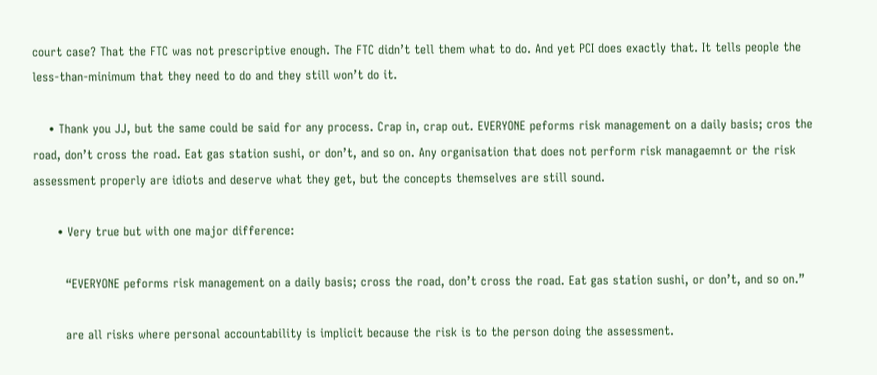court case? That the FTC was not prescriptive enough. The FTC didn’t tell them what to do. And yet PCI does exactly that. It tells people the less-than-minimum that they need to do and they still won’t do it.

    • Thank you JJ, but the same could be said for any process. Crap in, crap out. EVERYONE peforms risk management on a daily basis; cros the road, don’t cross the road. Eat gas station sushi, or don’t, and so on. Any organisation that does not perform risk managaemnt or the risk assessment properly are idiots and deserve what they get, but the concepts themselves are still sound.

      • Very true but with one major difference:

        “EVERYONE peforms risk management on a daily basis; cross the road, don’t cross the road. Eat gas station sushi, or don’t, and so on.”

        are all risks where personal accountability is implicit because the risk is to the person doing the assessment.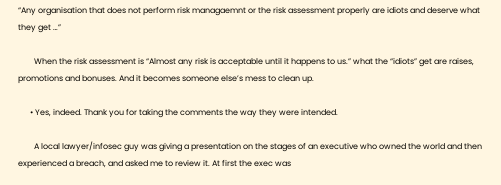“Any organisation that does not perform risk managaemnt or the risk assessment properly are idiots and deserve what they get …”

        When the risk assessment is “Almost any risk is acceptable until it happens to us.” what the “idiots” get are raises, promotions and bonuses. And it becomes someone else’s mess to clean up.

      • Yes, indeed. Thank you for taking the comments the way they were intended.

        A local lawyer/infosec guy was giving a presentation on the stages of an executive who owned the world and then experienced a breach, and asked me to review it. At first the exec was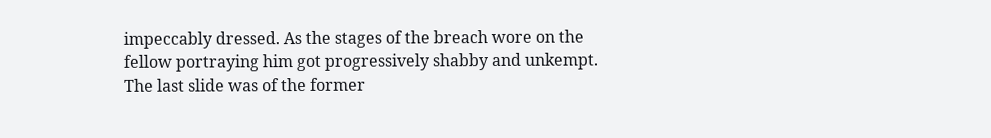impeccably dressed. As the stages of the breach wore on the fellow portraying him got progressively shabby and unkempt. The last slide was of the former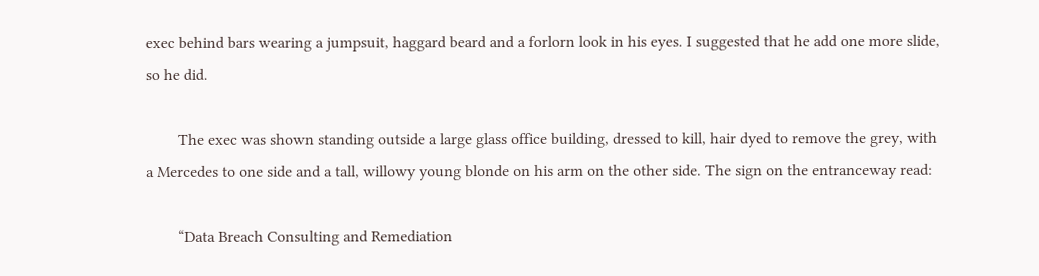exec behind bars wearing a jumpsuit, haggard beard and a forlorn look in his eyes. I suggested that he add one more slide, so he did.

        The exec was shown standing outside a large glass office building, dressed to kill, hair dyed to remove the grey, with a Mercedes to one side and a tall, willowy young blonde on his arm on the other side. The sign on the entranceway read:

        “Data Breach Consulting and Remediation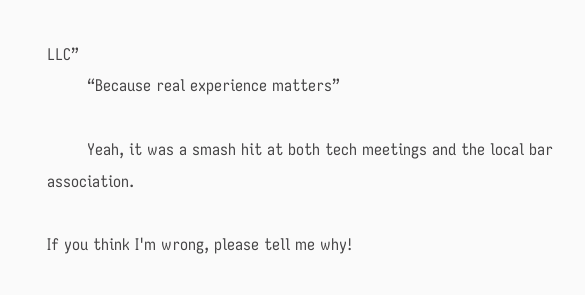LLC”
        “Because real experience matters”

        Yeah, it was a smash hit at both tech meetings and the local bar association.

If you think I'm wrong, please tell me why!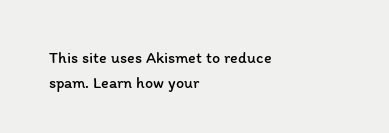This site uses Akismet to reduce spam. Learn how your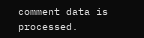comment data is processed.